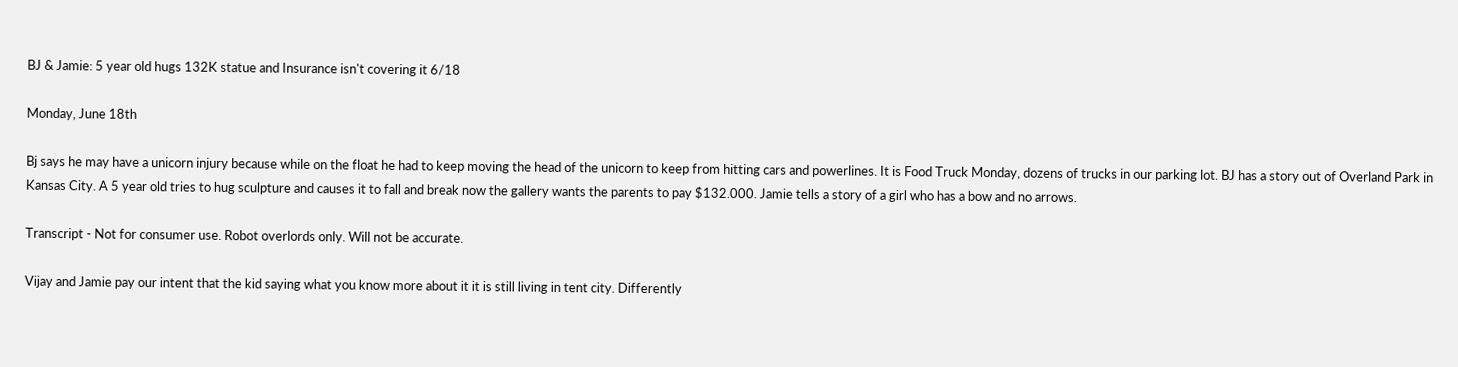BJ & Jamie: 5 year old hugs 132K statue and Insurance isn't covering it 6/18

Monday, June 18th

Bj says he may have a unicorn injury because while on the float he had to keep moving the head of the unicorn to keep from hitting cars and powerlines. It is Food Truck Monday, dozens of trucks in our parking lot. BJ has a story out of Overland Park in Kansas City. A 5 year old tries to hug sculpture and causes it to fall and break now the gallery wants the parents to pay $132.000. Jamie tells a story of a girl who has a bow and no arrows.

Transcript - Not for consumer use. Robot overlords only. Will not be accurate.

Vijay and Jamie pay our intent that the kid saying what you know more about it it is still living in tent city. Differently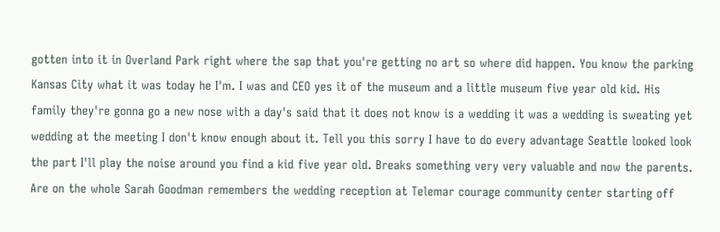gotten into it in Overland Park right where the sap that you're getting no art so where did happen. You know the parking Kansas City what it was today he I'm. I was and CEO yes it of the museum and a little museum five year old kid. His family they're gonna go a new nose with a day's said that it does not know is a wedding it was a wedding is sweating yet wedding at the meeting I don't know enough about it. Tell you this sorry I have to do every advantage Seattle looked look the part I'll play the noise around you find a kid five year old. Breaks something very very valuable and now the parents. Are on the whole Sarah Goodman remembers the wedding reception at Telemar courage community center starting off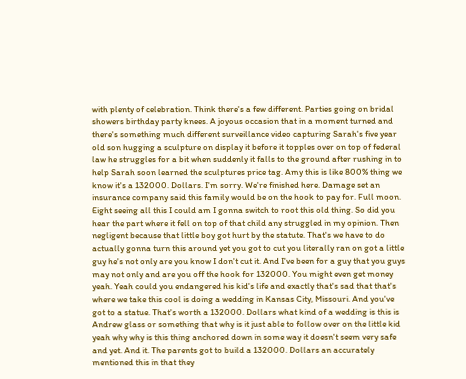with plenty of celebration. Think there's a few different. Parties going on bridal showers birthday party knees. A joyous occasion that in a moment turned and there's something much different surveillance video capturing Sarah's five year old son hugging a sculpture on display it before it topples over on top of federal law he struggles for a bit when suddenly it falls to the ground after rushing in to help Sarah soon learned the sculptures price tag. Amy this is like 800% thing we know it's a 132000. Dollars. I'm sorry. We're finished here. Damage set an insurance company said this family would be on the hook to pay for. Full moon. Eight seeing all this I could am I gonna switch to root this old thing. So did you hear the part where it fell on top of that child any struggled in my opinion. Then negligent because that little boy got hurt by the statute. That's we have to do actually gonna turn this around yet you got to cut you literally ran on got a little guy he's not only are you know I don't cut it. And I've been for a guy that you guys may not only and are you off the hook for 132000. You might even get money yeah. Yeah could you endangered his kid's life and exactly that's sad that that's where we take this cool is doing a wedding in Kansas City, Missouri. And you've got to a statue. That's worth a 132000. Dollars what kind of a wedding is this is Andrew glass or something that why is it just able to follow over on the little kid yeah why why is this thing anchored down in some way it doesn't seem very safe and yet. And it. The parents got to build a 132000. Dollars an accurately mentioned this in that they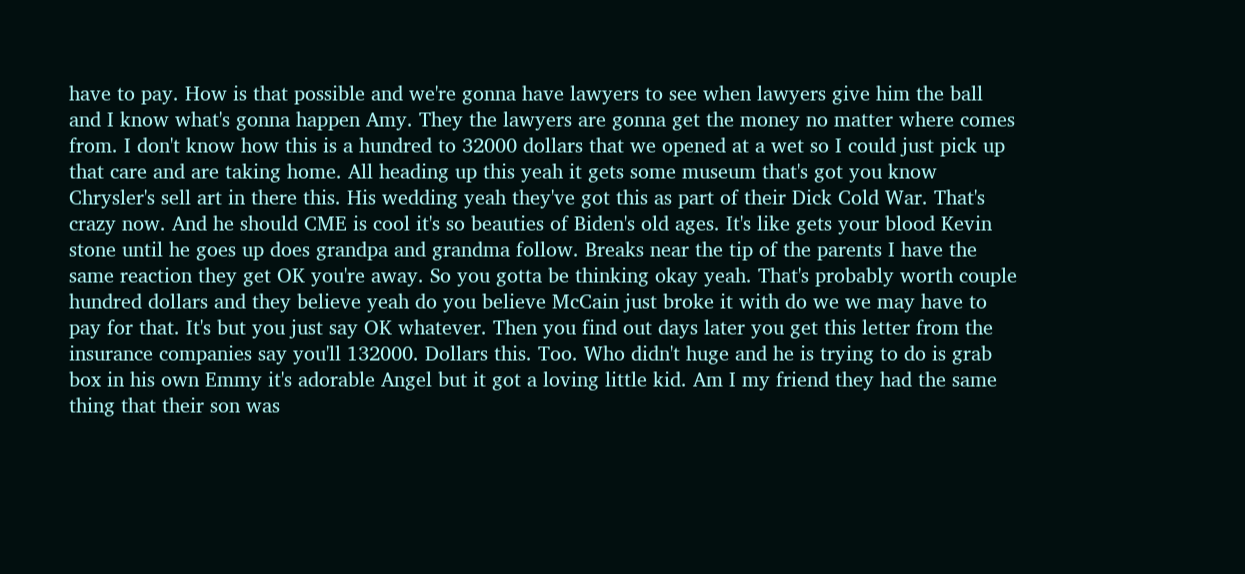have to pay. How is that possible and we're gonna have lawyers to see when lawyers give him the ball and I know what's gonna happen Amy. They the lawyers are gonna get the money no matter where comes from. I don't know how this is a hundred to 32000 dollars that we opened at a wet so I could just pick up that care and are taking home. All heading up this yeah it gets some museum that's got you know Chrysler's sell art in there this. His wedding yeah they've got this as part of their Dick Cold War. That's crazy now. And he should CME is cool it's so beauties of Biden's old ages. It's like gets your blood Kevin stone until he goes up does grandpa and grandma follow. Breaks near the tip of the parents I have the same reaction they get OK you're away. So you gotta be thinking okay yeah. That's probably worth couple hundred dollars and they believe yeah do you believe McCain just broke it with do we we may have to pay for that. It's but you just say OK whatever. Then you find out days later you get this letter from the insurance companies say you'll 132000. Dollars this. Too. Who didn't huge and he is trying to do is grab box in his own Emmy it's adorable Angel but it got a loving little kid. Am I my friend they had the same thing that their son was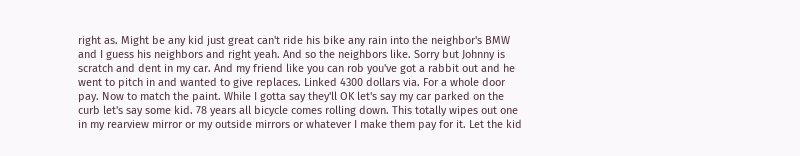right as. Might be any kid just great can't ride his bike any rain into the neighbor's BMW and I guess his neighbors and right yeah. And so the neighbors like. Sorry but Johnny is scratch and dent in my car. And my friend like you can rob you've got a rabbit out and he went to pitch in and wanted to give replaces. Linked 4300 dollars via. For a whole door pay. Now to match the paint. While I gotta say they'll OK let's say my car parked on the curb let's say some kid. 78 years all bicycle comes rolling down. This totally wipes out one in my rearview mirror or my outside mirrors or whatever I make them pay for it. Let the kid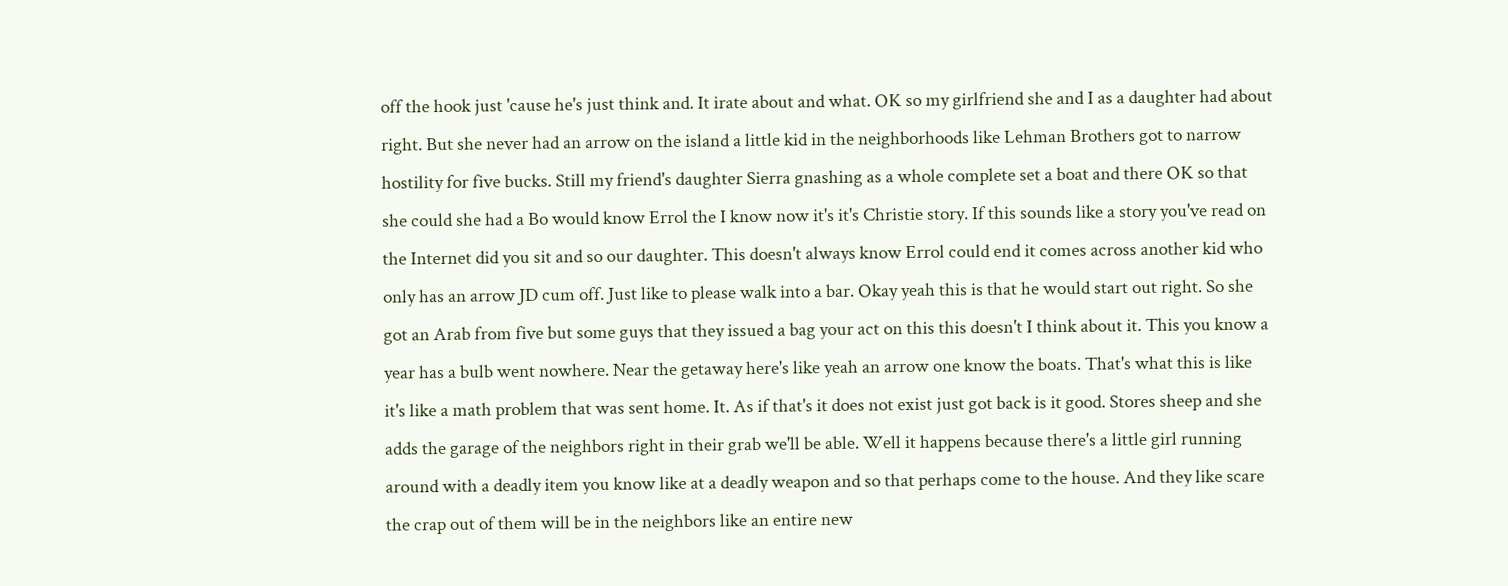off the hook just 'cause he's just think and. It irate about and what. OK so my girlfriend she and I as a daughter had about right. But she never had an arrow on the island a little kid in the neighborhoods like Lehman Brothers got to narrow hostility for five bucks. Still my friend's daughter Sierra gnashing as a whole complete set a boat and there OK so that she could she had a Bo would know Errol the I know now it's it's Christie story. If this sounds like a story you've read on the Internet did you sit and so our daughter. This doesn't always know Errol could end it comes across another kid who only has an arrow JD cum off. Just like to please walk into a bar. Okay yeah this is that he would start out right. So she got an Arab from five but some guys that they issued a bag your act on this this doesn't I think about it. This you know a year has a bulb went nowhere. Near the getaway here's like yeah an arrow one know the boats. That's what this is like it's like a math problem that was sent home. It. As if that's it does not exist just got back is it good. Stores sheep and she adds the garage of the neighbors right in their grab we'll be able. Well it happens because there's a little girl running around with a deadly item you know like at a deadly weapon and so that perhaps come to the house. And they like scare the crap out of them will be in the neighbors like an entire new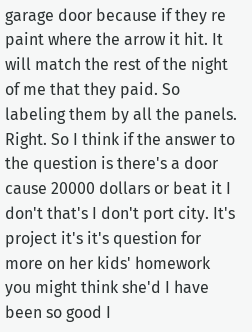garage door because if they re paint where the arrow it hit. It will match the rest of the night of me that they paid. So labeling them by all the panels. Right. So I think if the answer to the question is there's a door cause 20000 dollars or beat it I don't that's I don't port city. It's project it's it's question for more on her kids' homework you might think she'd I have been so good I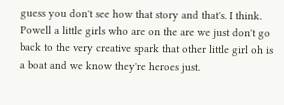guess you don't see how that story and that's. I think. Powell a little girls who are on the are we just don't go back to the very creative spark that other little girl oh is a boat and we know they're heroes just.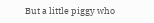But a little piggy who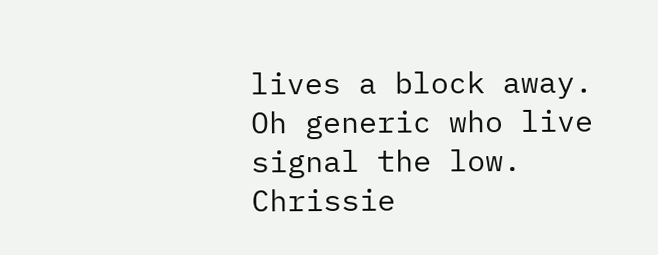lives a block away. Oh generic who live signal the low. Chrissie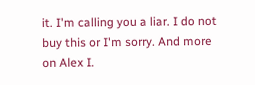it. I'm calling you a liar. I do not buy this or I'm sorry. And more on Alex I.